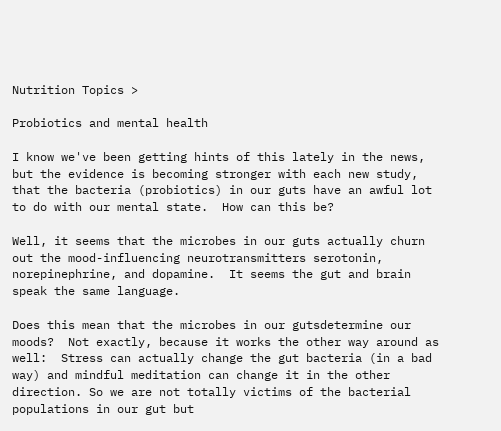Nutrition Topics >

Probiotics and mental health

I know we've been getting hints of this lately in the news, but the evidence is becoming stronger with each new study, that the bacteria (probiotics) in our guts have an awful lot to do with our mental state.  How can this be?

Well, it seems that the microbes in our guts actually churn out the mood-influencing neurotransmitters serotonin, norepinephrine, and dopamine.  It seems the gut and brain speak the same language.

Does this mean that the microbes in our gutsdetermine our moods?  Not exactly, because it works the other way around as well:  Stress can actually change the gut bacteria (in a bad way) and mindful meditation can change it in the other direction. So we are not totally victims of the bacterial populations in our gut but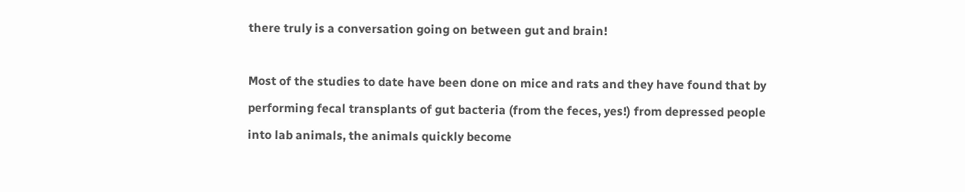there truly is a conversation going on between gut and brain!

Most of the studies to date have been done on mice and rats and they have found that by performing fecal transplants of gut bacteria (from the feces, yes!) from depressed people  into lab animals, the animals quickly become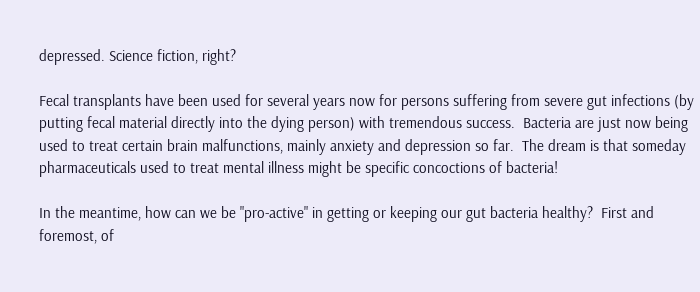depressed. Science fiction, right?

Fecal transplants have been used for several years now for persons suffering from severe gut infections (by putting fecal material directly into the dying person) with tremendous success.  Bacteria are just now being used to treat certain brain malfunctions, mainly anxiety and depression so far.  The dream is that someday pharmaceuticals used to treat mental illness might be specific concoctions of bacteria!

In the meantime, how can we be "pro-active" in getting or keeping our gut bacteria healthy?  First and foremost, of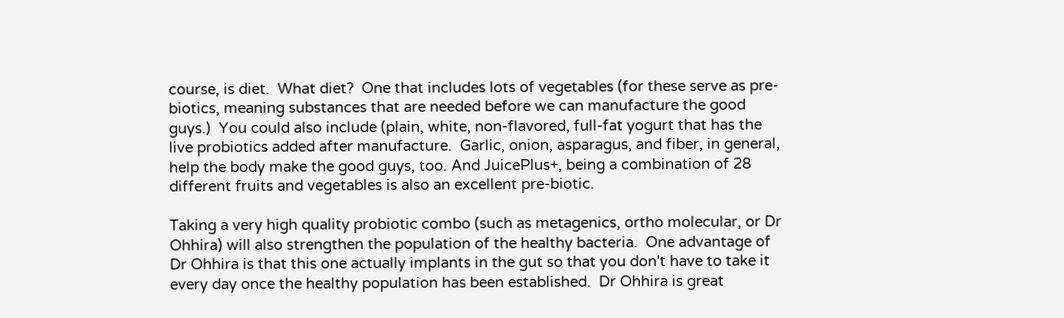course, is diet.  What diet?  One that includes lots of vegetables (for these serve as pre-biotics, meaning substances that are needed before we can manufacture the good guys.)  You could also include (plain, white, non-flavored, full-fat yogurt that has the live probiotics added after manufacture.  Garlic, onion, asparagus, and fiber, in general, help the body make the good guys, too. And JuicePlus+, being a combination of 28 different fruits and vegetables is also an excellent pre-biotic.

Taking a very high quality probiotic combo (such as metagenics, ortho molecular, or Dr Ohhira) will also strengthen the population of the healthy bacteria.  One advantage of Dr Ohhira is that this one actually implants in the gut so that you don't have to take it every day once the healthy population has been established.  Dr Ohhira is great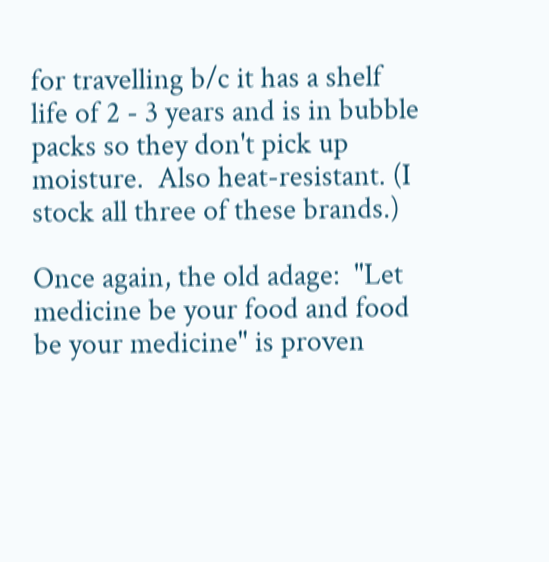for travelling b/c it has a shelf life of 2 - 3 years and is in bubble packs so they don't pick up moisture.  Also heat-resistant. (I stock all three of these brands.)

Once again, the old adage:  "Let medicine be your food and food be your medicine" is proven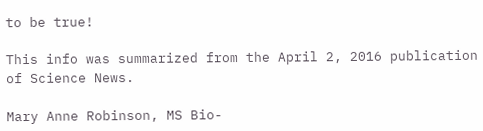to be true!

This info was summarized from the April 2, 2016 publication of Science News.

Mary Anne Robinson, MS Bio-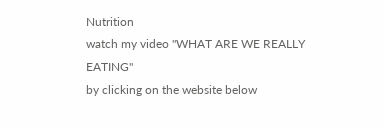Nutrition
watch my video "WHAT ARE WE REALLY EATING"
by clicking on the website below